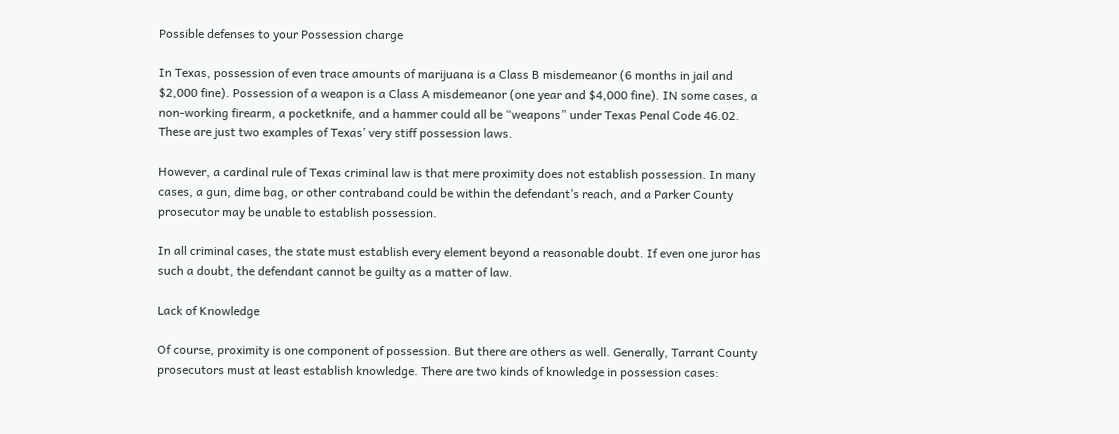Possible defenses to your Possession charge

In Texas, possession of even trace amounts of marijuana is a Class B misdemeanor (6 months in jail and $2,000 fine). Possession of a weapon is a Class A misdemeanor (one year and $4,000 fine). IN some cases, a non-working firearm, a pocketknife, and a hammer could all be “weapons” under Texas Penal Code 46.02. These are just two examples of Texas’ very stiff possession laws.

However, a cardinal rule of Texas criminal law is that mere proximity does not establish possession. In many cases, a gun, dime bag, or other contraband could be within the defendant’s reach, and a Parker County prosecutor may be unable to establish possession.

In all criminal cases, the state must establish every element beyond a reasonable doubt. If even one juror has such a doubt, the defendant cannot be guilty as a matter of law.

Lack of Knowledge

Of course, proximity is one component of possession. But there are others as well. Generally, Tarrant County prosecutors must at least establish knowledge. There are two kinds of knowledge in possession cases: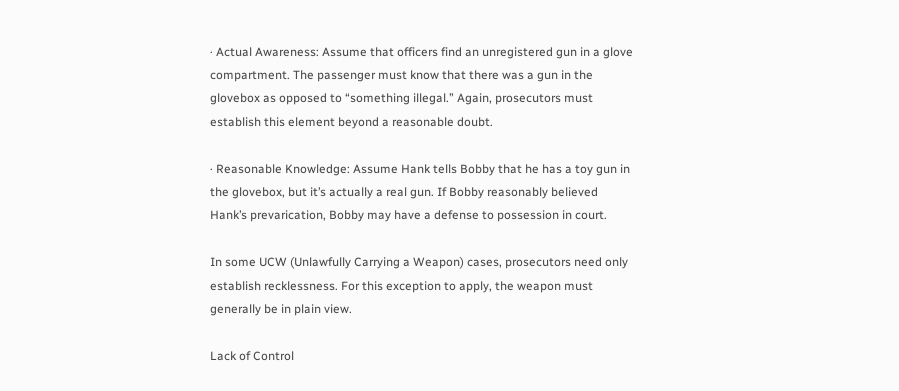· Actual Awareness: Assume that officers find an unregistered gun in a glove compartment. The passenger must know that there was a gun in the glovebox as opposed to “something illegal.” Again, prosecutors must establish this element beyond a reasonable doubt.

· Reasonable Knowledge: Assume Hank tells Bobby that he has a toy gun in the glovebox, but it’s actually a real gun. If Bobby reasonably believed Hank’s prevarication, Bobby may have a defense to possession in court.

In some UCW (Unlawfully Carrying a Weapon) cases, prosecutors need only establish recklessness. For this exception to apply, the weapon must generally be in plain view.

Lack of Control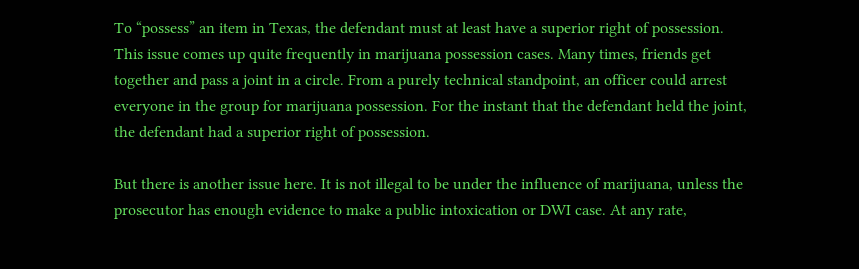To “possess” an item in Texas, the defendant must at least have a superior right of possession. This issue comes up quite frequently in marijuana possession cases. Many times, friends get together and pass a joint in a circle. From a purely technical standpoint, an officer could arrest everyone in the group for marijuana possession. For the instant that the defendant held the joint, the defendant had a superior right of possession.

But there is another issue here. It is not illegal to be under the influence of marijuana, unless the prosecutor has enough evidence to make a public intoxication or DWI case. At any rate,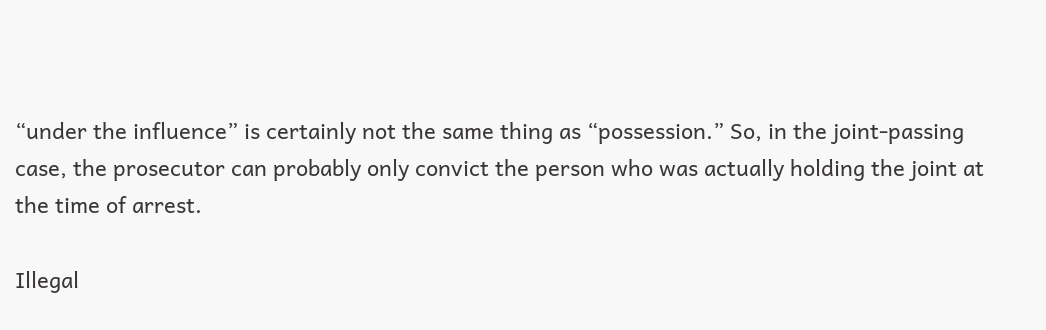“under the influence” is certainly not the same thing as “possession.” So, in the joint-passing case, the prosecutor can probably only convict the person who was actually holding the joint at the time of arrest.

Illegal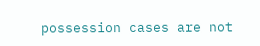possession cases are not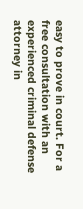easy to prove in court. For a free consultation with an experienced criminal defense attorney in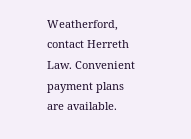Weatherford, contact Herreth Law. Convenient payment plans are available.